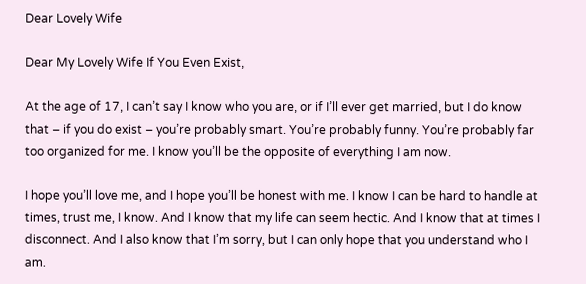Dear Lovely Wife

Dear My Lovely Wife If You Even Exist,

At the age of 17, I can’t say I know who you are, or if I’ll ever get married, but I do know that – if you do exist – you’re probably smart. You’re probably funny. You’re probably far too organized for me. I know you’ll be the opposite of everything I am now.

I hope you’ll love me, and I hope you’ll be honest with me. I know I can be hard to handle at times, trust me, I know. And I know that my life can seem hectic. And I know that at times I disconnect. And I also know that I’m sorry, but I can only hope that you understand who I am.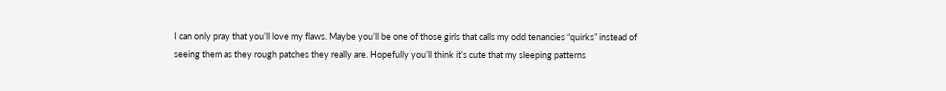I can only pray that you’ll love my flaws. Maybe you’ll be one of those girls that calls my odd tenancies “quirks” instead of seeing them as they rough patches they really are. Hopefully you’ll think it’s cute that my sleeping patterns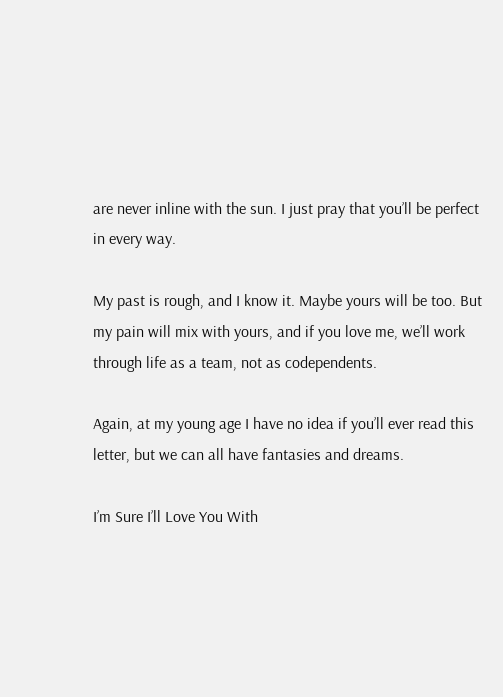are never inline with the sun. I just pray that you’ll be perfect in every way.

My past is rough, and I know it. Maybe yours will be too. But my pain will mix with yours, and if you love me, we’ll work through life as a team, not as codependents.

Again, at my young age I have no idea if you’ll ever read this letter, but we can all have fantasies and dreams.

I’m Sure I’ll Love You With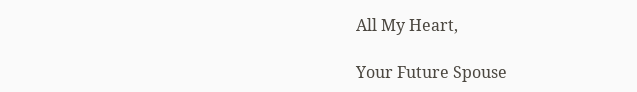All My Heart,

Your Future Spouse